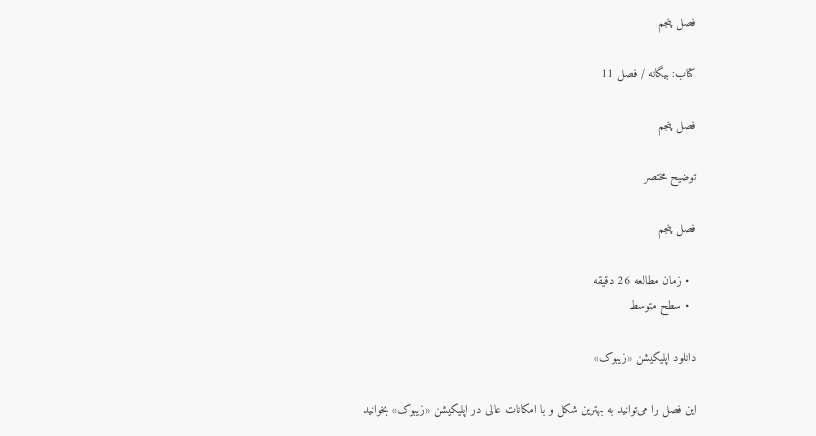فصل پنجم

کتاب: بیگانه / فصل 11

فصل پنجم

توضیح مختصر

فصل پنجم

  • زمان مطالعه 26 دقیقه
  • سطح متوسط

دانلود اپلیکیشن «زیبوک»

این فصل را می‌توانید به بهترین شکل و با امکانات عالی در اپلیکیشن «زیبوک» بخوانید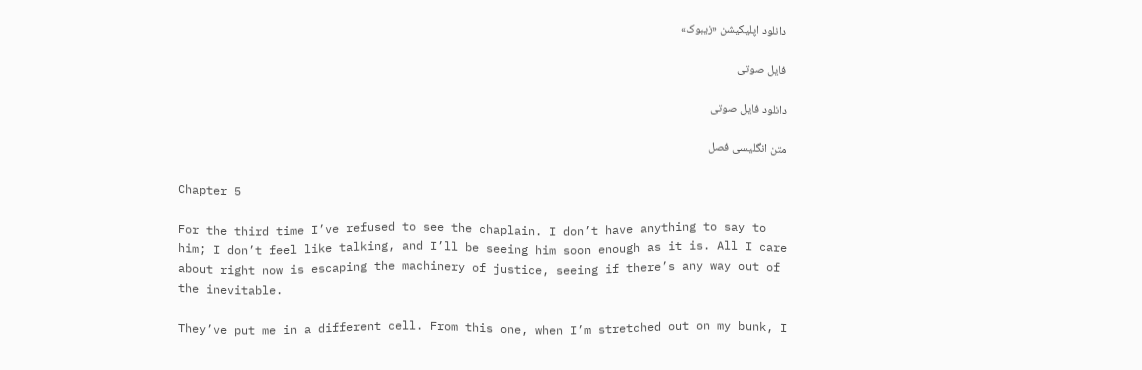دانلود اپلیکیشن «زیبوک»

فایل صوتی

دانلود فایل صوتی

متن انگلیسی فصل

Chapter 5

For the third time I’ve refused to see the chaplain. I don’t have anything to say to him; I don’t feel like talking, and I’ll be seeing him soon enough as it is. All I care about right now is escaping the machinery of justice, seeing if there’s any way out of the inevitable.

They’ve put me in a different cell. From this one, when I’m stretched out on my bunk, I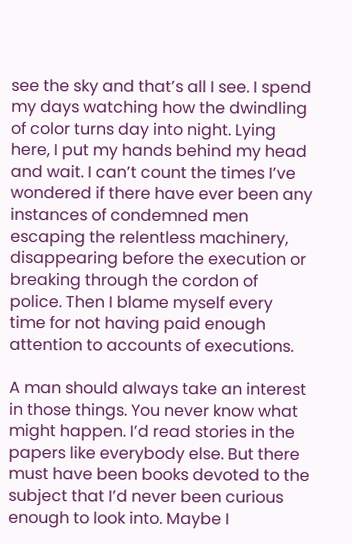see the sky and that’s all I see. I spend my days watching how the dwindling of color turns day into night. Lying here, I put my hands behind my head and wait. I can’t count the times I’ve wondered if there have ever been any instances of condemned men escaping the relentless machinery, disappearing before the execution or breaking through the cordon of police. Then I blame myself every time for not having paid enough attention to accounts of executions.

A man should always take an interest in those things. You never know what might happen. I’d read stories in the papers like everybody else. But there must have been books devoted to the subject that I’d never been curious enough to look into. Maybe I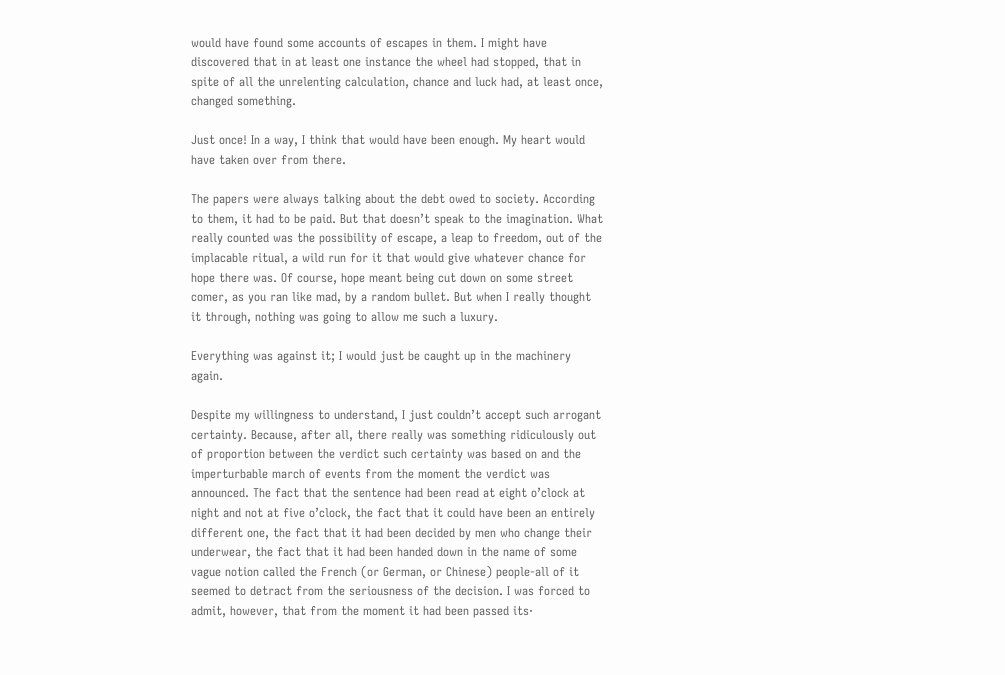would have found some accounts of escapes in them. I might have discovered that in at least one instance the wheel had stopped, that in spite of all the unrelenting calculation, chance and luck had, at least once, changed something.

Just once! In a way, I think that would have been enough. My heart would have taken over from there.

The papers were always talking about the debt owed to society. According to them, it had to be paid. But that doesn’t speak to the imagination. What really counted was the possibility of escape, a leap to freedom, out of the implacable ritual, a wild run for it that would give whatever chance for hope there was. Of course, hope meant being cut down on some street comer, as you ran like mad, by a random bullet. But when I really thought it through, nothing was going to allow me such a luxury.

Everything was against it; I would just be caught up in the machinery again.

Despite my willingness to understand, I just couldn’t accept such arrogant certainty. Because, after all, there really was something ridiculously out of proportion between the verdict such certainty was based on and the imperturbable march of events from the moment the verdict was announced. The fact that the sentence had been read at eight o’clock at night and not at five o’clock, the fact that it could have been an entirely different one, the fact that it had been decided by men who change their underwear, the fact that it had been handed down in the name of some vague notion called the French (or German, or Chinese) people-all of it seemed to detract from the seriousness of the decision. I was forced to admit, however, that from the moment it had been passed its·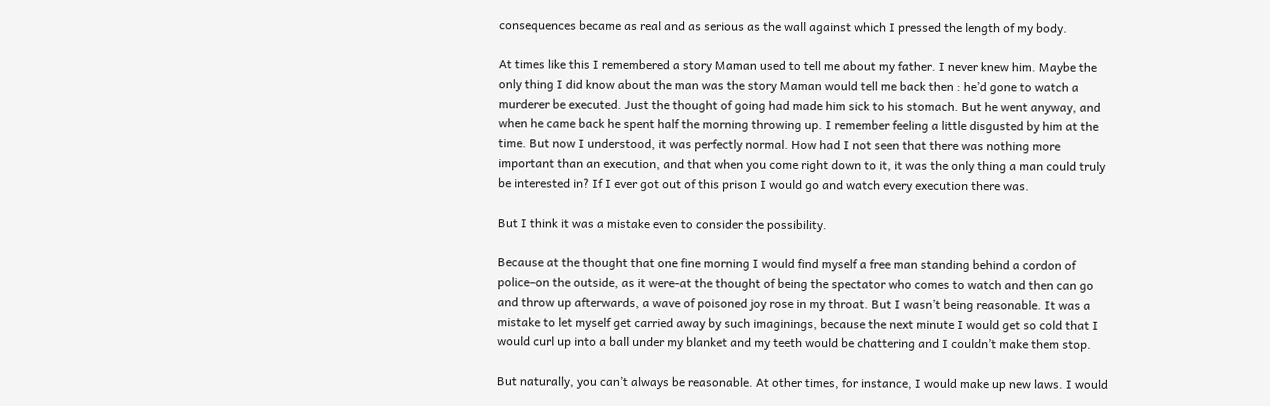consequences became as real and as serious as the wall against which I pressed the length of my body.

At times like this I remembered a story Maman used to tell me about my father. I never knew him. Maybe the only thing I did know about the man was the story Maman would tell me back then : he’d gone to watch a murderer be executed. Just the thought of going had made him sick to his stomach. But he went anyway, and when he came back he spent half the morning throwing up. I remember feeling a little disgusted by him at the time. But now I understood, it was perfectly normal. How had I not seen that there was nothing more important than an execution, and that when you come right down to it, it was the only thing a man could truly be interested in? If I ever got out of this prison I would go and watch every execution there was.

But I think it was a mistake even to consider the possibility.

Because at the thought that one fine morning I would find myself a free man standing behind a cordon of police–on the outside, as it were-at the thought of being the spectator who comes to watch and then can go and throw up afterwards, a wave of poisoned joy rose in my throat. But I wasn’t being reasonable. It was a mistake to let myself get carried away by such imaginings, because the next minute I would get so cold that I would curl up into a ball under my blanket and my teeth would be chattering and I couldn’t make them stop.

But naturally, you can’t always be reasonable. At other times, for instance, I would make up new laws. I would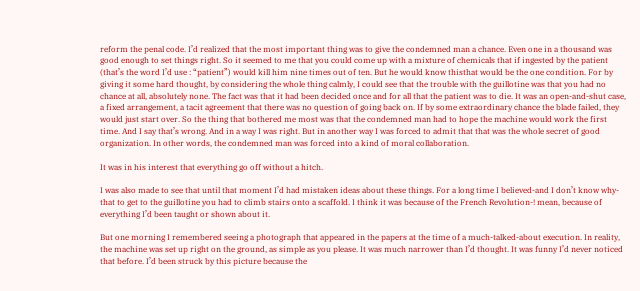reform the penal code. I’d realized that the most important thing was to give the condemned man a chance. Even one in a thousand was good enough to set things right. So it seemed to me that you could come up with a mixture of chemicals that if ingested by the patient (that’s the word I’d use : “patient”) would kill him nine times out of ten. But he would know thisthat would be the one condition. For by giving it some hard thought, by considering the whole thing calmly, I could see that the trouble with the guillotine was that you had no chance at all, absolutely none. The fact was that it had been decided once and for all that the patient was to die. It was an open-and-shut case, a fixed arrangement, a tacit agreement that there was no question of going back on. If by some extraordinary chance the blade failed, they would just start over. So the thing that bothered me most was that the condemned man had to hope the machine would work the first time. And I say that’s wrong. And in a way I was right. But in another way I was forced to admit that that was the whole secret of good organization. In other words, the condemned man was forced into a kind of moral collaboration.

It was in his interest that everything go off without a hitch.

I was also made to see that until that moment I’d had mistaken ideas about these things. For a long time I believed-and I don’t know why-that to get to the guillotine you had to climb stairs onto a scaffold. I think it was because of the French Revolution-! mean, because of everything I’d been taught or shown about it.

But one morning I remembered seeing a photograph that appeared in the papers at the time of a much-talked-about execution. In reality, the machine was set up right on the ground, as simple as you please. It was much narrower than I’d thought. It was funny I’d never noticed that before. I’d been struck by this picture because the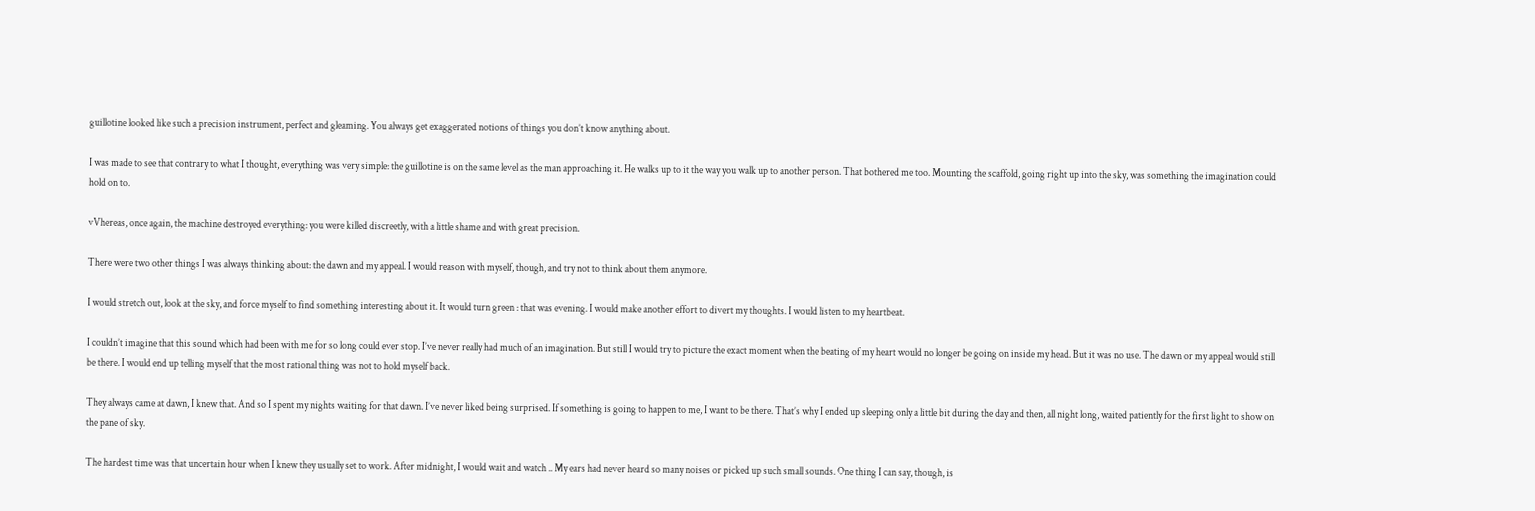guillotine looked like such a precision instrument, perfect and gleaming. You always get exaggerated notions of things you don’t know anything about.

I was made to see that contrary to what I thought, everything was very simple: the guillotine is on the same level as the man approaching it. He walks up to it the way you walk up to another person. That bothered me too. Mounting the scaffold, going right up into the sky, was something the imagination could hold on to.

vVhereas, once again, the machine destroyed everything: you were killed discreetly, with a little shame and with great precision.

There were two other things I was always thinking about: the dawn and my appeal. I would reason with myself, though, and try not to think about them anymore.

I would stretch out, look at the sky, and force myself to find something interesting about it. It would turn green : that was evening. I would make another effort to divert my thoughts. I would listen to my heartbeat.

I couldn’t imagine that this sound which had been with me for so long could ever stop. I’ve never really had much of an imagination. But still I would try to picture the exact moment when the beating of my heart would no longer be going on inside my head. But it was no use. The dawn or my appeal would still be there. I would end up telling myself that the most rational thing was not to hold myself back.

They always came at dawn, I knew that. And so I spent my nights waiting for that dawn. I’ve never liked being surprised. If something is going to happen to me, I want to be there. That’s why I ended up sleeping only a little bit during the day and then, all night long, waited patiently for the first light to show on the pane of sky.

The hardest time was that uncertain hour when I knew they usually set to work. After midnight, I would wait and watch .. My ears had never heard so many noises or picked up such small sounds. One thing I can say, though, is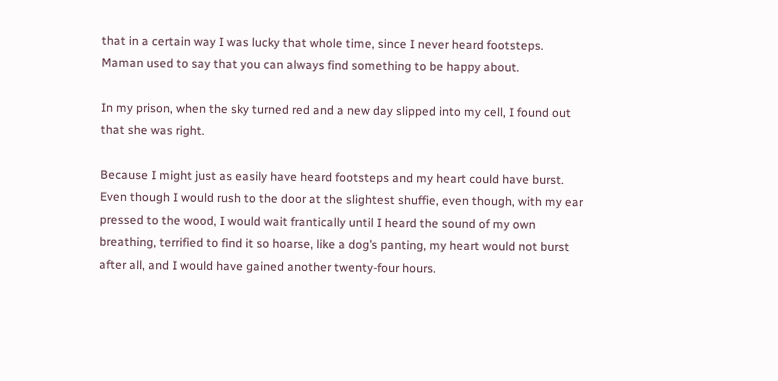that in a certain way I was lucky that whole time, since I never heard footsteps. Maman used to say that you can always find something to be happy about.

In my prison, when the sky turned red and a new day slipped into my cell, I found out that she was right.

Because I might just as easily have heard footsteps and my heart could have burst. Even though I would rush to the door at the slightest shuffie, even though, with my ear pressed to the wood, I would wait frantically until I heard the sound of my own breathing, terrified to find it so hoarse, like a dog’s panting, my heart would not burst after all, and I would have gained another twenty-four hours.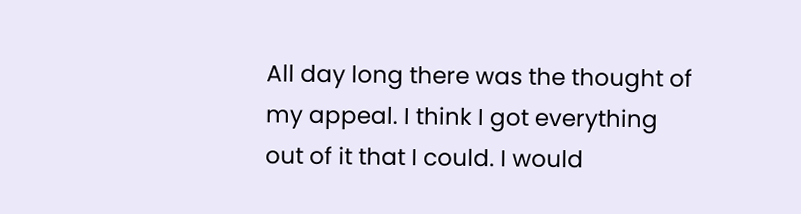All day long there was the thought of my appeal. I think I got everything out of it that I could. I would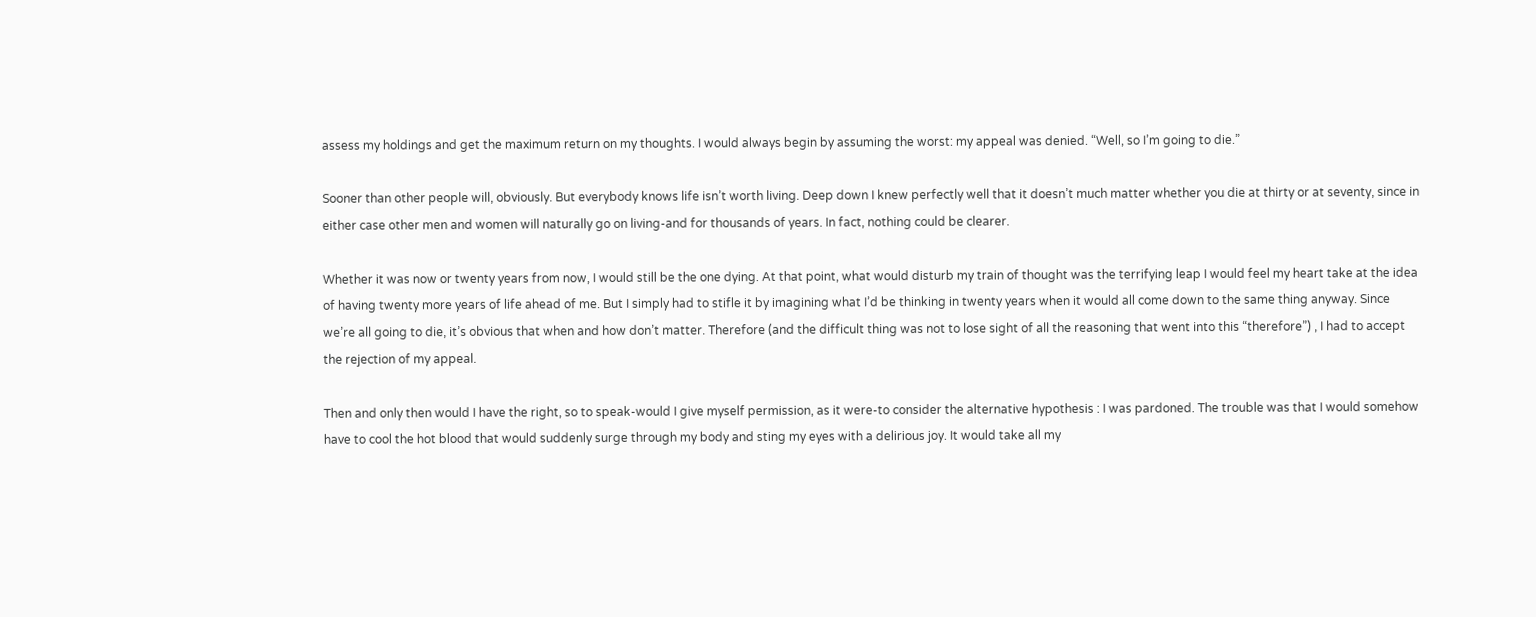assess my holdings and get the maximum return on my thoughts. I would always begin by assuming the worst: my appeal was denied. “Well, so I’m going to die.”

Sooner than other people will, obviously. But everybody knows life isn’t worth living. Deep down I knew perfectly well that it doesn’t much matter whether you die at thirty or at seventy, since in either case other men and women will naturally go on living-and for thousands of years. In fact, nothing could be clearer.

Whether it was now or twenty years from now, I would still be the one dying. At that point, what would disturb my train of thought was the terrifying leap I would feel my heart take at the idea of having twenty more years of life ahead of me. But I simply had to stifle it by imagining what I’d be thinking in twenty years when it would all come down to the same thing anyway. Since we’re all going to die, it’s obvious that when and how don’t matter. Therefore (and the difficult thing was not to lose sight of all the reasoning that went into this “therefore”) , I had to accept the rejection of my appeal.

Then and only then would I have the right, so to speak-would I give myself permission, as it were-to consider the alternative hypothesis : I was pardoned. The trouble was that I would somehow have to cool the hot blood that would suddenly surge through my body and sting my eyes with a delirious joy. It would take all my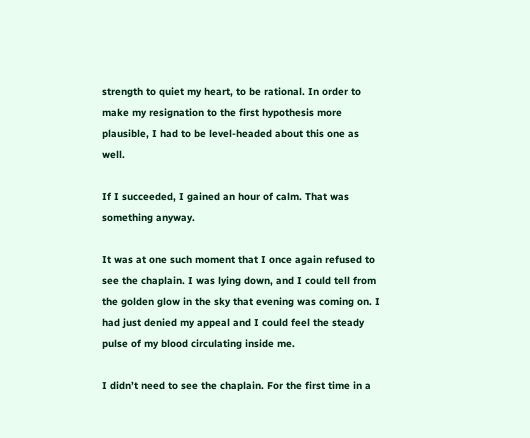strength to quiet my heart, to be rational. In order to make my resignation to the first hypothesis more plausible, I had to be level-headed about this one as well.

If I succeeded, I gained an hour of calm. That was something anyway.

It was at one such moment that I once again refused to see the chaplain. I was lying down, and I could tell from the golden glow in the sky that evening was coming on. I had just denied my appeal and I could feel the steady pulse of my blood circulating inside me.

I didn’t need to see the chaplain. For the first time in a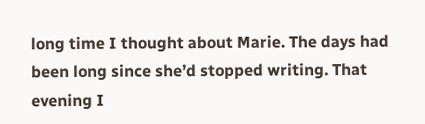long time I thought about Marie. The days had been long since she’d stopped writing. That evening I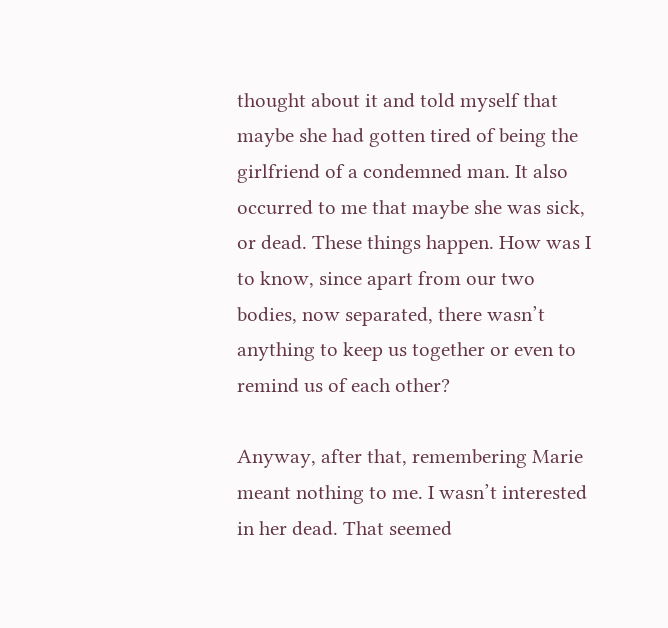thought about it and told myself that maybe she had gotten tired of being the girlfriend of a condemned man. It also occurred to me that maybe she was sick, or dead. These things happen. How was I to know, since apart from our two bodies, now separated, there wasn’t anything to keep us together or even to remind us of each other?

Anyway, after that, remembering Marie meant nothing to me. I wasn’t interested in her dead. That seemed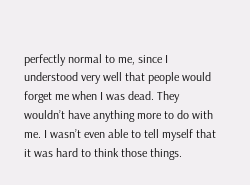perfectly normal to me, since I understood very well that people would forget me when I was dead. They wouldn’t have anything more to do with me. I wasn’t even able to tell myself that it was hard to think those things.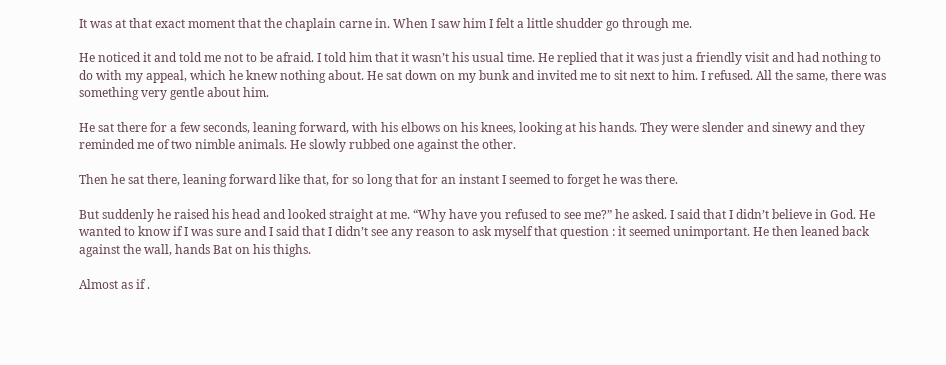It was at that exact moment that the chaplain carne in. When I saw him I felt a little shudder go through me.

He noticed it and told me not to be afraid. I told him that it wasn’t his usual time. He replied that it was just a friendly visit and had nothing to do with my appeal, which he knew nothing about. He sat down on my bunk and invited me to sit next to him. I refused. All the same, there was something very gentle about him.

He sat there for a few seconds, leaning forward, with his elbows on his knees, looking at his hands. They were slender and sinewy and they reminded me of two nimble animals. He slowly rubbed one against the other.

Then he sat there, leaning forward like that, for so long that for an instant I seemed to forget he was there.

But suddenly he raised his head and looked straight at me. “Why have you refused to see me?” he asked. I said that I didn’t believe in God. He wanted to know if I was sure and I said that I didn’t see any reason to ask myself that question : it seemed unimportant. He then leaned back against the wall, hands Bat on his thighs.

Almost as if .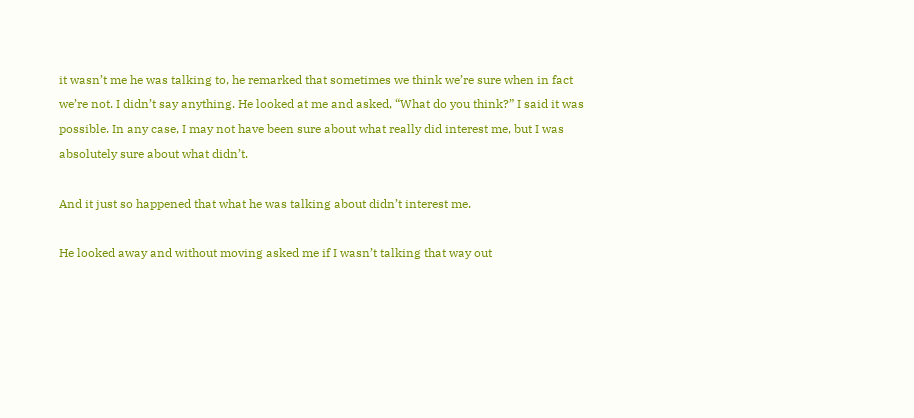it wasn’t me he was talking to, he remarked that sometimes we think we’re sure when in fact we’re not. I didn’t say anything. He looked at me and asked, “What do you think?” I said it was possible. In any case, I may not have been sure about what really did interest me, but I was absolutely sure about what didn’t.

And it just so happened that what he was talking about didn’t interest me.

He looked away and without moving asked me if I wasn’t talking that way out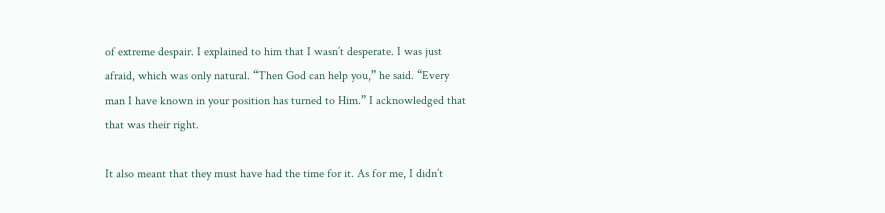of extreme despair. I explained to him that I wasn’t desperate. I was just afraid, which was only natural. “Then God can help you,” he said. “Every man I have known in your position has turned to Him.” I acknowledged that that was their right.

It also meant that they must have had the time for it. As for me, I didn’t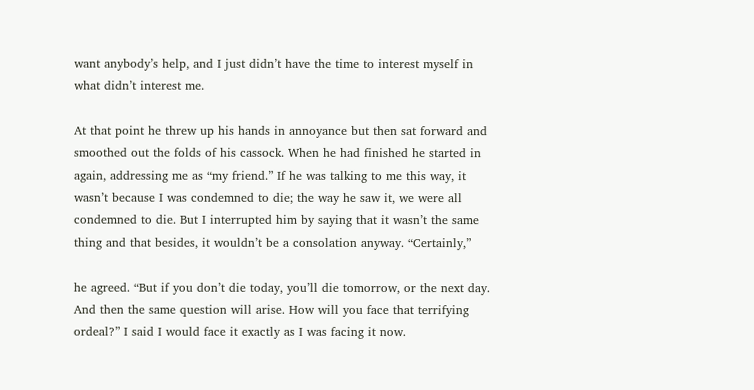want anybody’s help, and I just didn’t have the time to interest myself in what didn’t interest me.

At that point he threw up his hands in annoyance but then sat forward and smoothed out the folds of his cassock. When he had finished he started in again, addressing me as “my friend.” If he was talking to me this way, it wasn’t because I was condemned to die; the way he saw it, we were all condemned to die. But I interrupted him by saying that it wasn’t the same thing and that besides, it wouldn’t be a consolation anyway. “Certainly,”

he agreed. “But if you don’t die today, you’ll die tomorrow, or the next day. And then the same question will arise. How will you face that terrifying ordeal?” I said I would face it exactly as I was facing it now.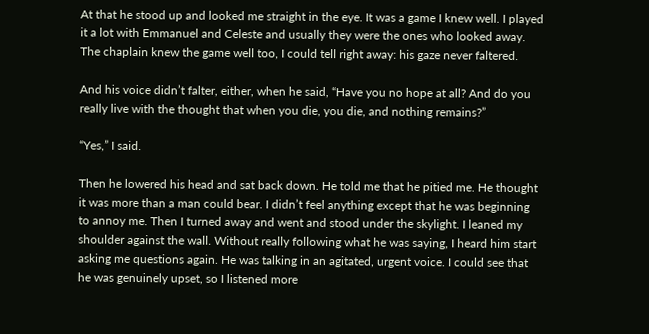At that he stood up and looked me straight in the eye. It was a game I knew well. I played it a lot with Emmanuel and Celeste and usually they were the ones who looked away. The chaplain knew the game well too, I could tell right away: his gaze never faltered.

And his voice didn’t falter, either, when he said, “Have you no hope at all? And do you really live with the thought that when you die, you die, and nothing remains?”

“Yes,” I said.

Then he lowered his head and sat back down. He told me that he pitied me. He thought it was more than a man could bear. I didn’t feel anything except that he was beginning to annoy me. Then I turned away and went and stood under the skylight. I leaned my shoulder against the wall. Without really following what he was saying, I heard him start asking me questions again. He was talking in an agitated, urgent voice. I could see that he was genuinely upset, so I listened more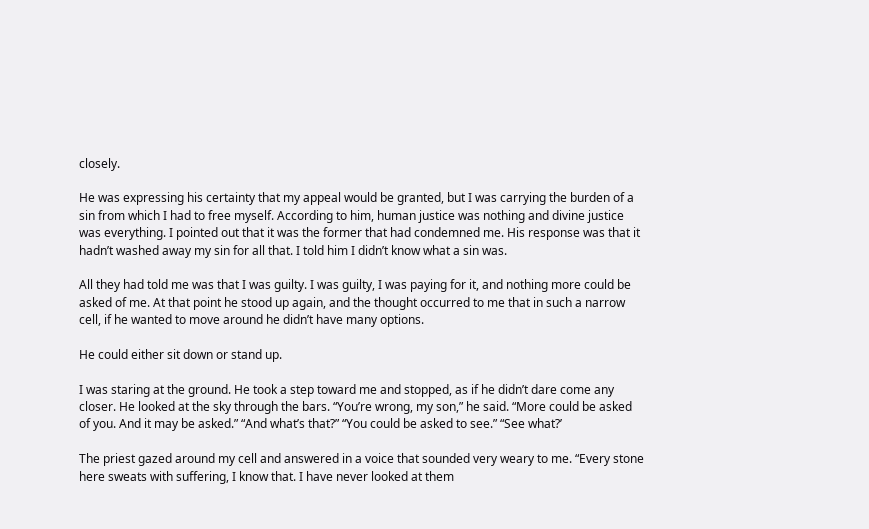closely.

He was expressing his certainty that my appeal would be granted, but I was carrying the burden of a sin from which I had to free myself. According to him, human justice was nothing and divine justice was everything. I pointed out that it was the former that had condemned me. His response was that it hadn’t washed away my sin for all that. I told him I didn’t know what a sin was.

All they had told me was that I was guilty. I was guilty, I was paying for it, and nothing more could be asked of me. At that point he stood up again, and the thought occurred to me that in such a narrow cell, if he wanted to move around he didn’t have many options.

He could either sit down or stand up.

I was staring at the ground. He took a step toward me and stopped, as if he didn’t dare come any closer. He looked at the sky through the bars. “You’re wrong, my son,” he said. “More could be asked of you. And it may be asked.” “And what’s that?” “You could be asked to see.” “See what?’

The priest gazed around my cell and answered in a voice that sounded very weary to me. “Every stone here sweats with suffering, I know that. I have never looked at them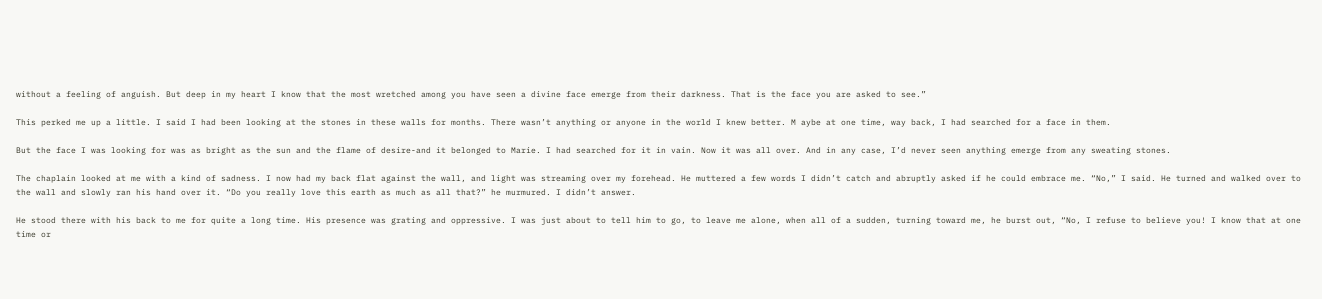without a feeling of anguish. But deep in my heart I know that the most wretched among you have seen a divine face emerge from their darkness. That is the face you are asked to see.”

This perked me up a little. I said I had been looking at the stones in these walls for months. There wasn’t anything or anyone in the world I knew better. M aybe at one time, way back, I had searched for a face in them.

But the face I was looking for was as bright as the sun and the flame of desire-and it belonged to Marie. I had searched for it in vain. Now it was all over. And in any case, I’d never seen anything emerge from any sweating stones.

The chaplain looked at me with a kind of sadness. I now had my back flat against the wall, and light was streaming over my forehead. He muttered a few words I didn’t catch and abruptly asked if he could embrace me. “No,” I said. He turned and walked over to the wall and slowly ran his hand over it. “Do you really love this earth as much as all that?” he murmured. I didn’t answer.

He stood there with his back to me for quite a long time. His presence was grating and oppressive. I was just about to tell him to go, to leave me alone, when all of a sudden, turning toward me, he burst out, “No, I refuse to believe you! I know that at one time or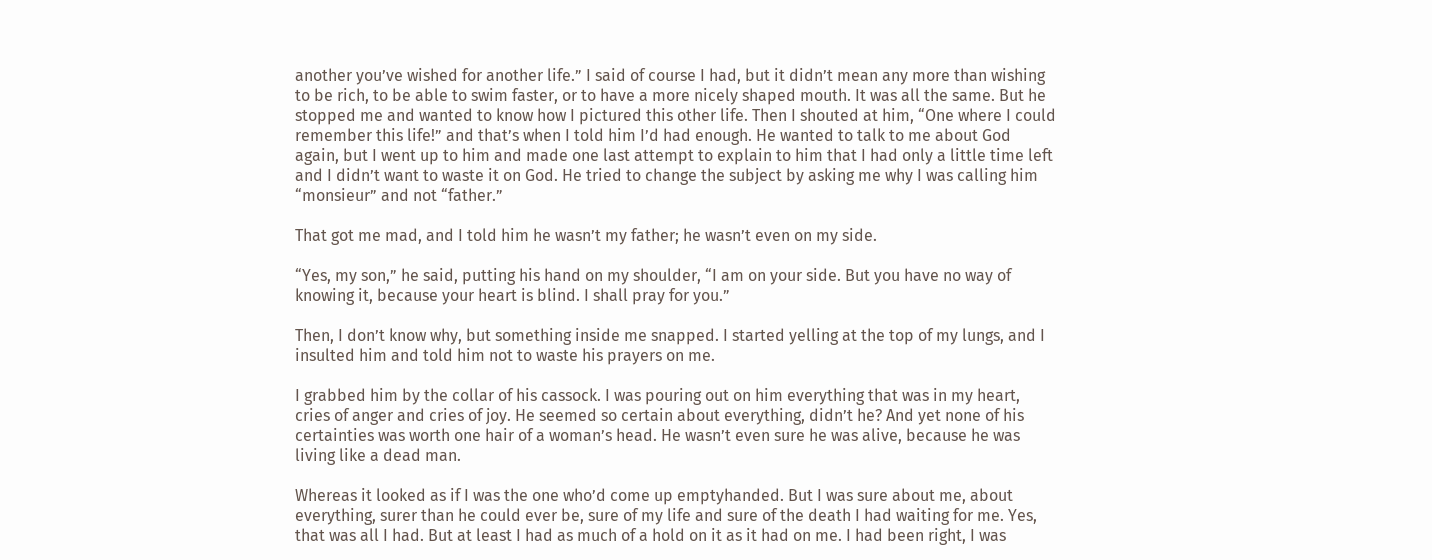another you’ve wished for another life.” I said of course I had, but it didn’t mean any more than wishing to be rich, to be able to swim faster, or to have a more nicely shaped mouth. It was all the same. But he stopped me and wanted to know how I pictured this other life. Then I shouted at him, “One where I could remember this life!” and that’s when I told him I’d had enough. He wanted to talk to me about God again, but I went up to him and made one last attempt to explain to him that I had only a little time left and I didn’t want to waste it on God. He tried to change the subject by asking me why I was calling him “monsieur” and not “father.”

That got me mad, and I told him he wasn’t my father; he wasn’t even on my side.

“Yes, my son,” he said, putting his hand on my shoulder, “I am on your side. But you have no way of knowing it, because your heart is blind. I shall pray for you.”

Then, I don’t know why, but something inside me snapped. I started yelling at the top of my lungs, and I insulted him and told him not to waste his prayers on me.

I grabbed him by the collar of his cassock. I was pouring out on him everything that was in my heart, cries of anger and cries of joy. He seemed so certain about everything, didn’t he? And yet none of his certainties was worth one hair of a woman’s head. He wasn’t even sure he was alive, because he was living like a dead man.

Whereas it looked as if I was the one who’d come up emptyhanded. But I was sure about me, about everything, surer than he could ever be, sure of my life and sure of the death I had waiting for me. Yes, that was all I had. But at least I had as much of a hold on it as it had on me. I had been right, I was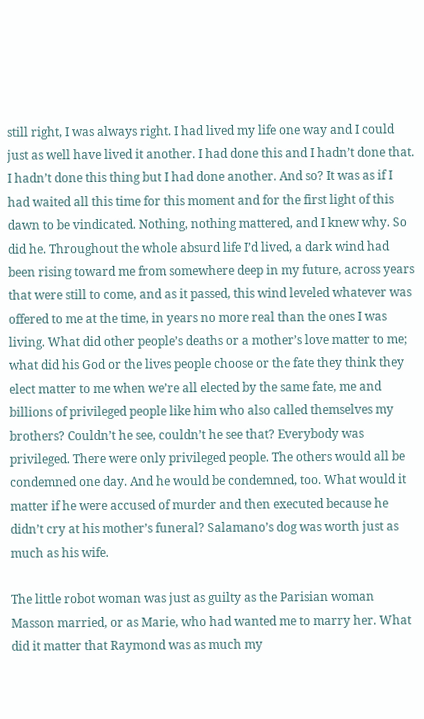still right, I was always right. I had lived my life one way and I could just as well have lived it another. I had done this and I hadn’t done that. I hadn’t done this thing but I had done another. And so? It was as if I had waited all this time for this moment and for the first light of this dawn to be vindicated. Nothing, nothing mattered, and I knew why. So did he. Throughout the whole absurd life I’d lived, a dark wind had been rising toward me from somewhere deep in my future, across years that were still to come, and as it passed, this wind leveled whatever was offered to me at the time, in years no more real than the ones I was living. What did other people’s deaths or a mother’s love matter to me; what did his God or the lives people choose or the fate they think they elect matter to me when we’re all elected by the same fate, me and billions of privileged people like him who also called themselves my brothers? Couldn’t he see, couldn’t he see that? Everybody was privileged. There were only privileged people. The others would all be condemned one day. And he would be condemned, too. What would it matter if he were accused of murder and then executed because he didn’t cry at his mother’s funeral? Salamano’s dog was worth just as much as his wife.

The little robot woman was just as guilty as the Parisian woman Masson married, or as Marie, who had wanted me to marry her. What did it matter that Raymond was as much my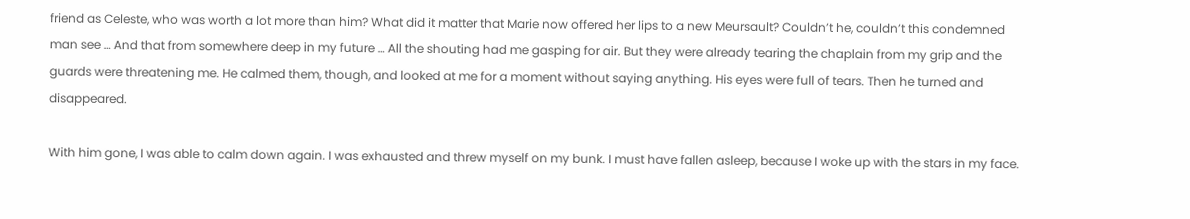friend as Celeste, who was worth a lot more than him? What did it matter that Marie now offered her lips to a new Meursault? Couldn’t he, couldn’t this condemned man see … And that from somewhere deep in my future … All the shouting had me gasping for air. But they were already tearing the chaplain from my grip and the guards were threatening me. He calmed them, though, and looked at me for a moment without saying anything. His eyes were full of tears. Then he turned and disappeared.

With him gone, I was able to calm down again. I was exhausted and threw myself on my bunk. I must have fallen asleep, because I woke up with the stars in my face.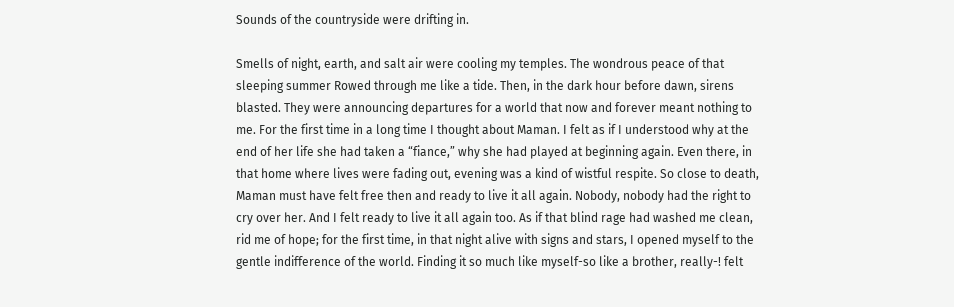Sounds of the countryside were drifting in.

Smells of night, earth, and salt air were cooling my temples. The wondrous peace of that sleeping summer Rowed through me like a tide. Then, in the dark hour before dawn, sirens blasted. They were announcing departures for a world that now and forever meant nothing to me. For the first time in a long time I thought about Maman. I felt as if I understood why at the end of her life she had taken a “fiance,” why she had played at beginning again. Even there, in that home where lives were fading out, evening was a kind of wistful respite. So close to death, Maman must have felt free then and ready to live it all again. Nobody, nobody had the right to cry over her. And I felt ready to live it all again too. As if that blind rage had washed me clean, rid me of hope; for the first time, in that night alive with signs and stars, I opened myself to the gentle indifference of the world. Finding it so much like myself-so like a brother, really-! felt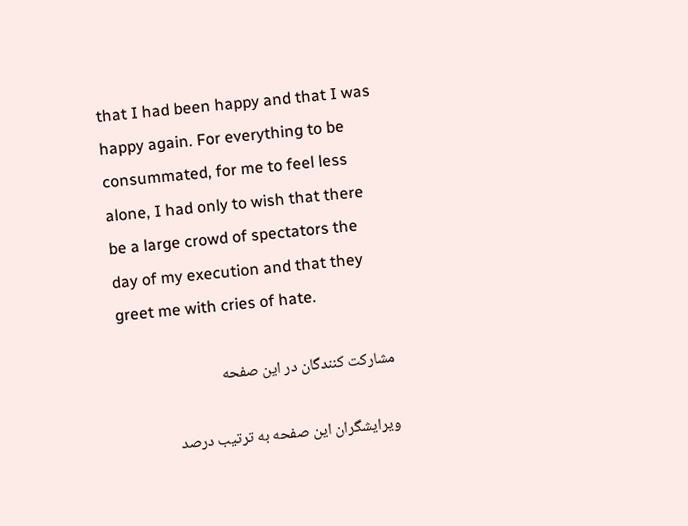that I had been happy and that I was happy again. For everything to be consummated, for me to feel less alone, I had only to wish that there be a large crowd of spectators the day of my execution and that they greet me with cries of hate.

مشارکت کنندگان در این صفحه

ویرایشگران این صفحه به ترتیب درصد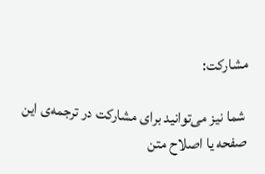مشارکت:

 شما نیز می‌توانید برای مشارکت در ترجمه‌ی این صفحه یا اصلاح متن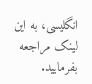انگلیسی، به این لینک مراجعه بفرمایید.